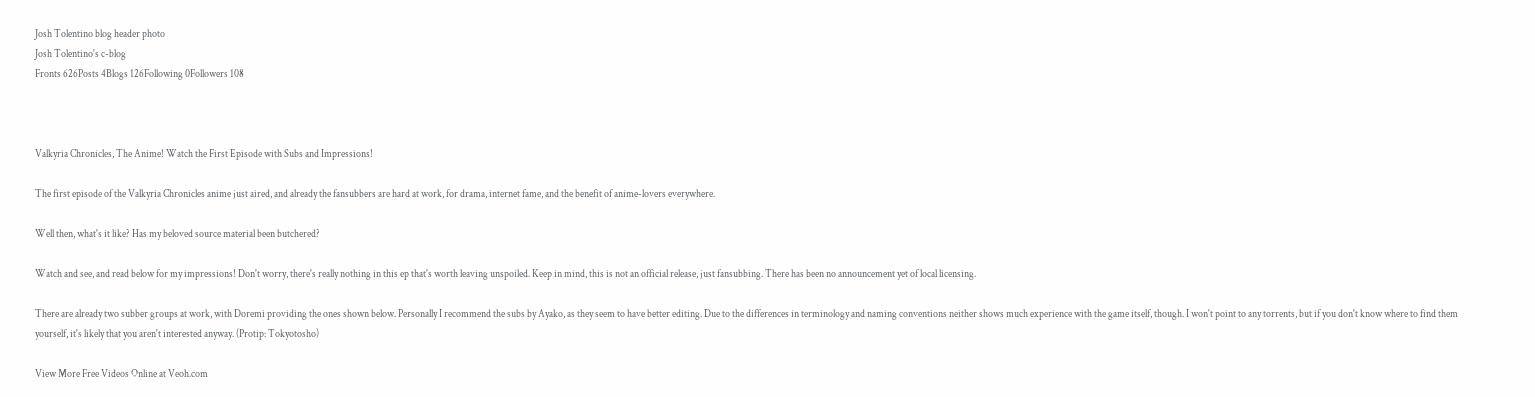Josh Tolentino blog header photo
Josh Tolentino's c-blog
Fronts 626Posts 4Blogs 126Following 0Followers 108



Valkyria Chronicles, The Anime! Watch the First Episode with Subs and Impressions!

The first episode of the Valkyria Chronicles anime just aired, and already the fansubbers are hard at work, for drama, internet fame, and the benefit of anime-lovers everywhere.

Well then, what's it like? Has my beloved source material been butchered?

Watch and see, and read below for my impressions! Don't worry, there's really nothing in this ep that's worth leaving unspoiled. Keep in mind, this is not an official release, just fansubbing. There has been no announcement yet of local licensing.

There are already two subber groups at work, with Doremi providing the ones shown below. Personally I recommend the subs by Ayako, as they seem to have better editing. Due to the differences in terminology and naming conventions neither shows much experience with the game itself, though. I won't point to any torrents, but if you don't know where to find them yourself, it's likely that you aren't interested anyway. (Protip: Tokyotosho)

View More Free Videos Online at Veoh.com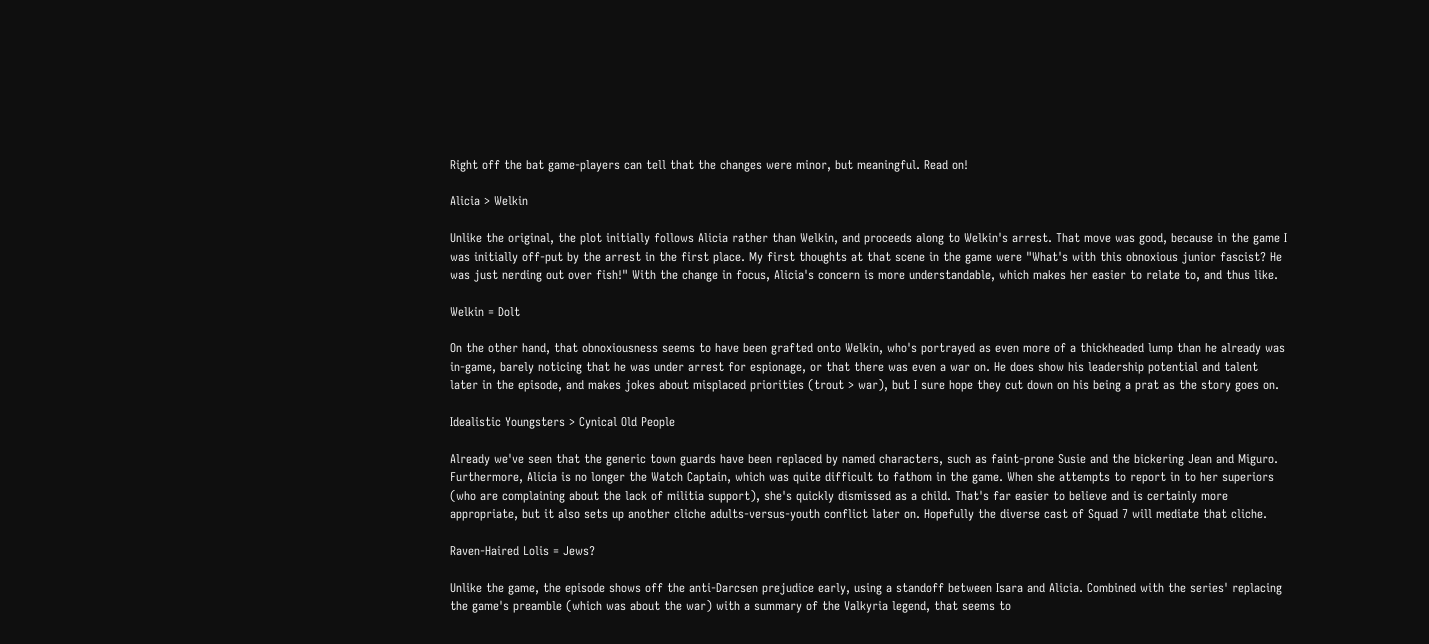Right off the bat game-players can tell that the changes were minor, but meaningful. Read on!

Alicia > Welkin

Unlike the original, the plot initially follows Alicia rather than Welkin, and proceeds along to Welkin's arrest. That move was good, because in the game I was initially off-put by the arrest in the first place. My first thoughts at that scene in the game were "What's with this obnoxious junior fascist? He was just nerding out over fish!" With the change in focus, Alicia's concern is more understandable, which makes her easier to relate to, and thus like.

Welkin = Dolt

On the other hand, that obnoxiousness seems to have been grafted onto Welkin, who's portrayed as even more of a thickheaded lump than he already was in-game, barely noticing that he was under arrest for espionage, or that there was even a war on. He does show his leadership potential and talent later in the episode, and makes jokes about misplaced priorities (trout > war), but I sure hope they cut down on his being a prat as the story goes on.

Idealistic Youngsters > Cynical Old People

Already we've seen that the generic town guards have been replaced by named characters, such as faint-prone Susie and the bickering Jean and Miguro. Furthermore, Alicia is no longer the Watch Captain, which was quite difficult to fathom in the game. When she attempts to report in to her superiors (who are complaining about the lack of militia support), she's quickly dismissed as a child. That's far easier to believe and is certainly more appropriate, but it also sets up another cliche adults-versus-youth conflict later on. Hopefully the diverse cast of Squad 7 will mediate that cliche.

Raven-Haired Lolis = Jews?

Unlike the game, the episode shows off the anti-Darcsen prejudice early, using a standoff between Isara and Alicia. Combined with the series' replacing the game's preamble (which was about the war) with a summary of the Valkyria legend, that seems to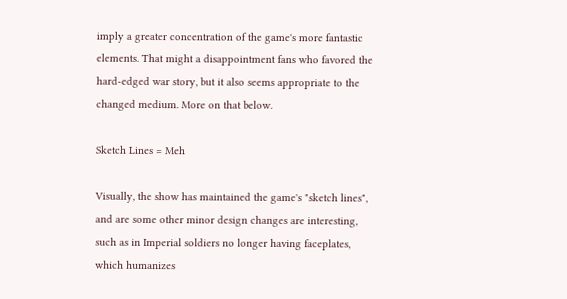imply a greater concentration of the game's more fantastic elements. That might a disappointment fans who favored the hard-edged war story, but it also seems appropriate to the changed medium. More on that below.

Sketch Lines = Meh

Visually, the show has maintained the game's "sketch lines", and are some other minor design changes are interesting, such as in Imperial soldiers no longer having faceplates, which humanizes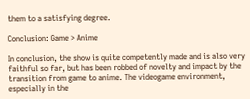them to a satisfying degree.

Conclusion: Game > Anime

In conclusion, the show is quite competently made and is also very faithful so far, but has been robbed of novelty and impact by the transition from game to anime. The videogame environment, especially in the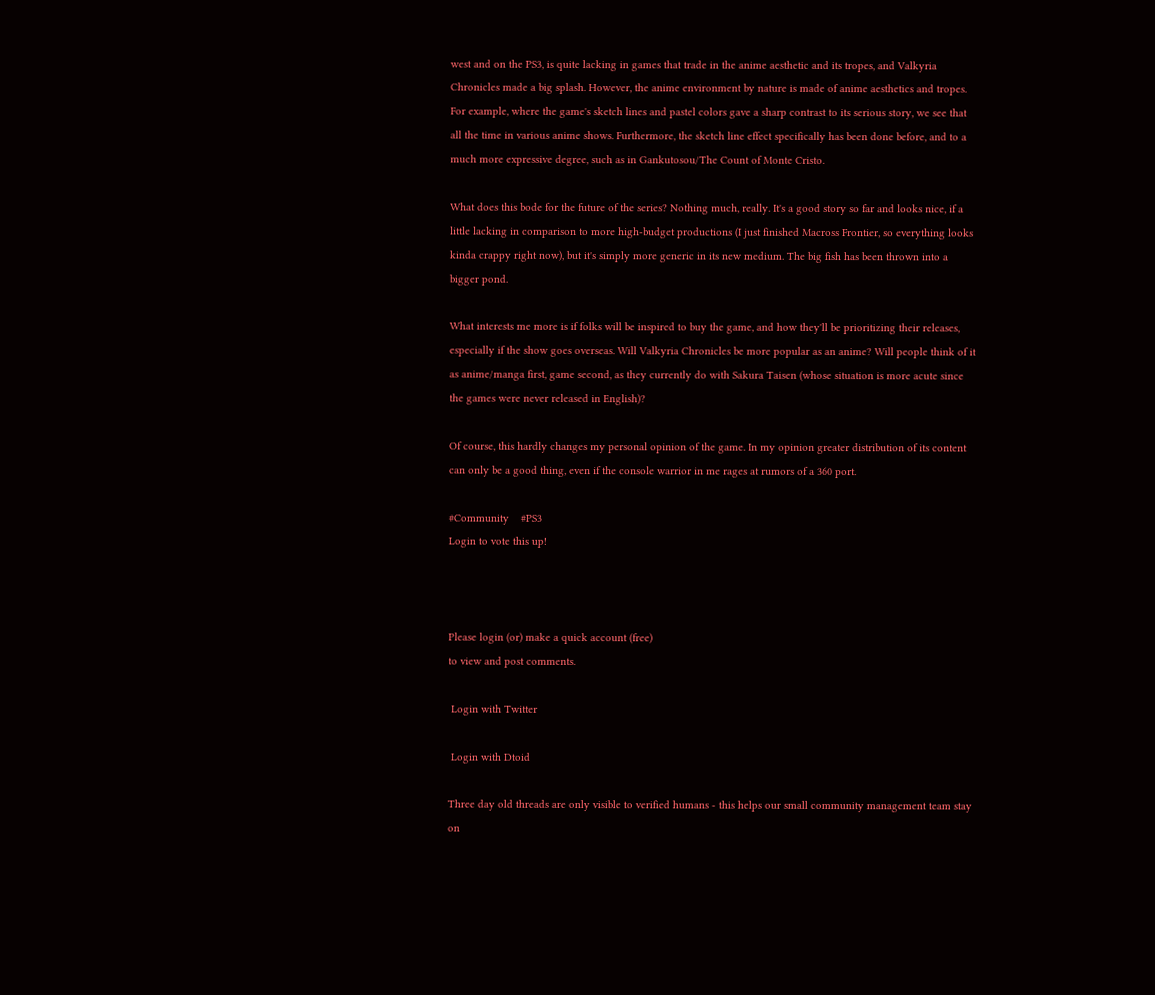west and on the PS3, is quite lacking in games that trade in the anime aesthetic and its tropes, and Valkyria Chronicles made a big splash. However, the anime environment by nature is made of anime aesthetics and tropes. For example, where the game's sketch lines and pastel colors gave a sharp contrast to its serious story, we see that all the time in various anime shows. Furthermore, the sketch line effect specifically has been done before, and to a much more expressive degree, such as in Gankutosou/The Count of Monte Cristo.

What does this bode for the future of the series? Nothing much, really. It's a good story so far and looks nice, if a little lacking in comparison to more high-budget productions (I just finished Macross Frontier, so everything looks kinda crappy right now), but it's simply more generic in its new medium. The big fish has been thrown into a bigger pond.

What interests me more is if folks will be inspired to buy the game, and how they'll be prioritizing their releases, especially if the show goes overseas. Will Valkyria Chronicles be more popular as an anime? Will people think of it as anime/manga first, game second, as they currently do with Sakura Taisen (whose situation is more acute since the games were never released in English)?

Of course, this hardly changes my personal opinion of the game. In my opinion greater distribution of its content can only be a good thing, even if the console warrior in me rages at rumors of a 360 port.

#Community    #PS3
Login to vote this up!



Please login (or) make a quick account (free)
to view and post comments.

 Login with Twitter

 Login with Dtoid

Three day old threads are only visible to verified humans - this helps our small community management team stay on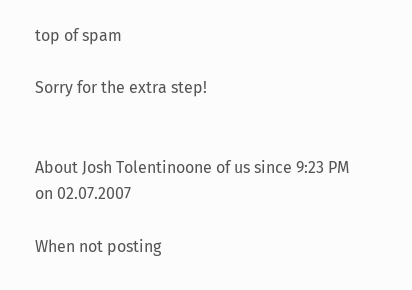top of spam

Sorry for the extra step!


About Josh Tolentinoone of us since 9:23 PM on 02.07.2007

When not posting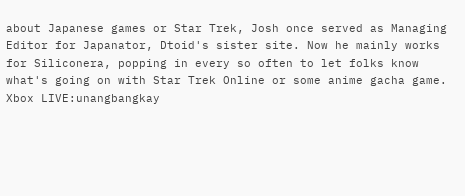about Japanese games or Star Trek, Josh once served as Managing Editor for Japanator, Dtoid's sister site. Now he mainly works for Siliconera, popping in every so often to let folks know what's going on with Star Trek Online or some anime gacha game.
Xbox LIVE:unangbangkay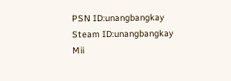PSN ID:unangbangkay
Steam ID:unangbangkay
Mii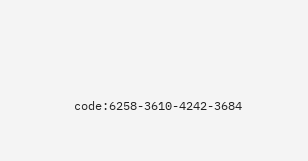code:6258-3610-4242-3684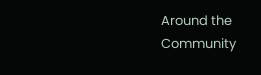Around the Community